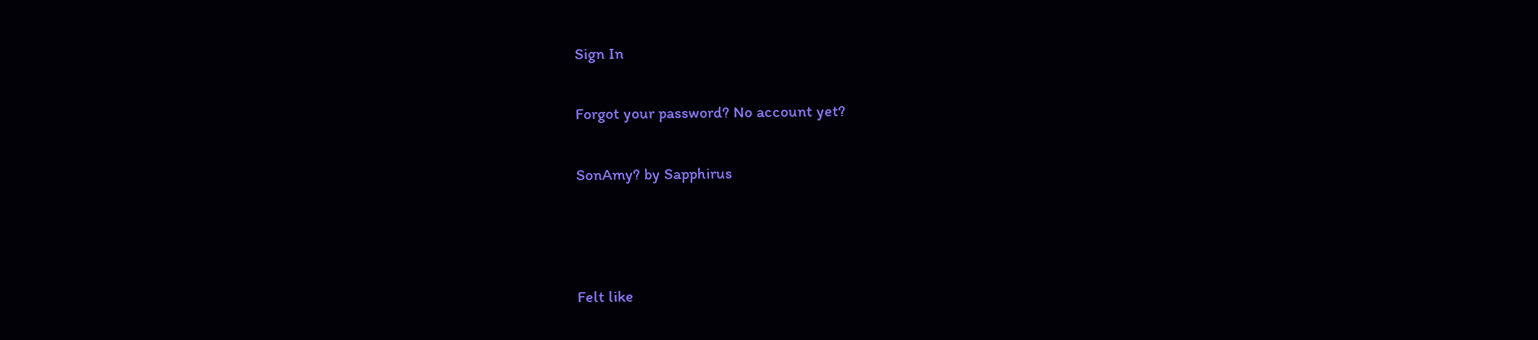Sign In

Forgot your password? No account yet?

SonAmy? by Sapphirus



Felt like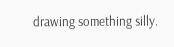drawing something silly.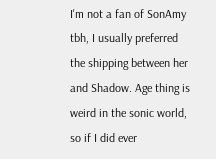I'm not a fan of SonAmy tbh, I usually preferred the shipping between her and Shadow. Age thing is weird in the sonic world, so if I did ever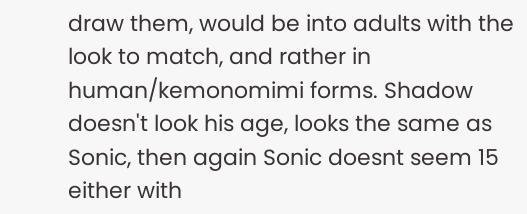draw them, would be into adults with the look to match, and rather in human/kemonomimi forms. Shadow doesn't look his age, looks the same as Sonic, then again Sonic doesnt seem 15 either with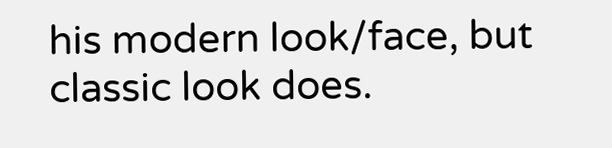his modern look/face, but classic look does.